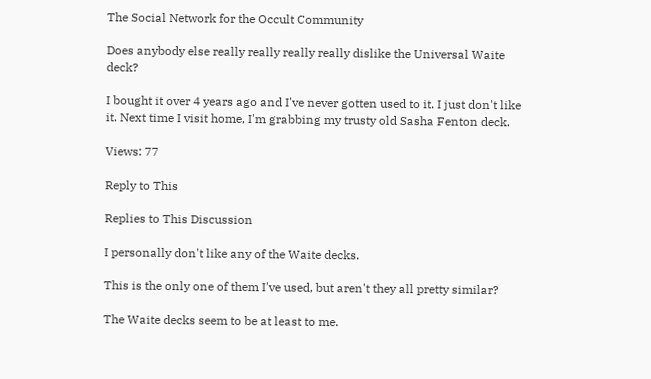The Social Network for the Occult Community

Does anybody else really really really really dislike the Universal Waite deck?

I bought it over 4 years ago and I've never gotten used to it. I just don't like it. Next time I visit home, I'm grabbing my trusty old Sasha Fenton deck.

Views: 77

Reply to This

Replies to This Discussion

I personally don't like any of the Waite decks.

This is the only one of them I've used, but aren't they all pretty similar?

The Waite decks seem to be at least to me.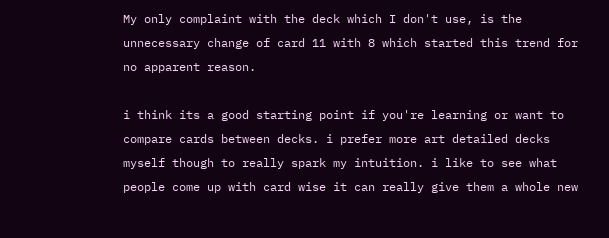My only complaint with the deck which I don't use, is the unnecessary change of card 11 with 8 which started this trend for no apparent reason.

i think its a good starting point if you're learning or want to compare cards between decks. i prefer more art detailed decks myself though to really spark my intuition. i like to see what people come up with card wise it can really give them a whole new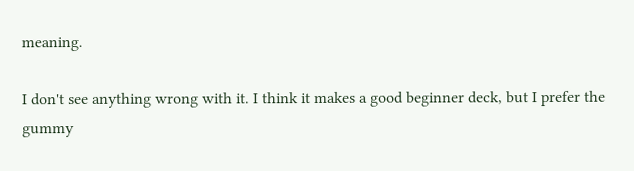meaning.

I don't see anything wrong with it. I think it makes a good beginner deck, but I prefer the gummy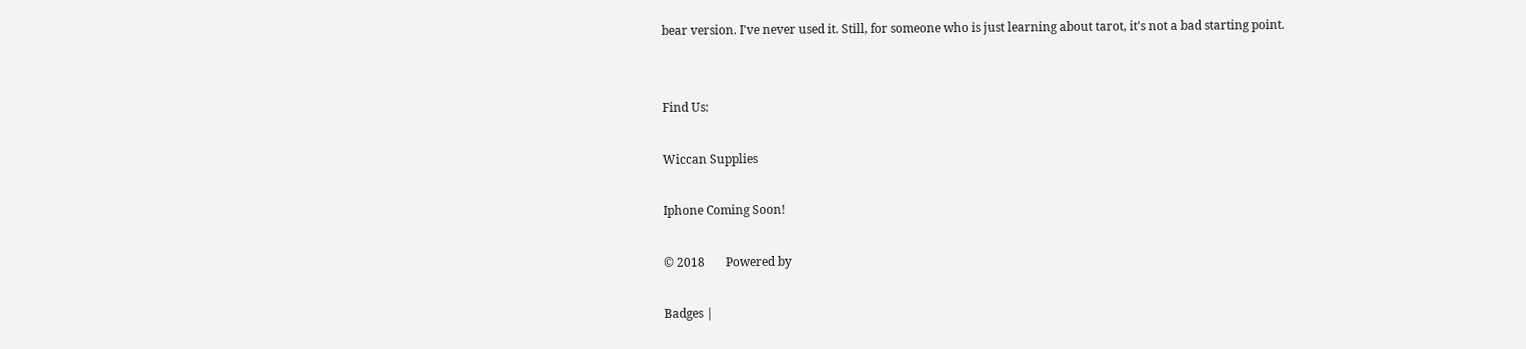bear version. I've never used it. Still, for someone who is just learning about tarot, it's not a bad starting point.


Find Us:

Wiccan Supplies

Iphone Coming Soon!

© 2018       Powered by

Badges |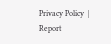Privacy Policy  |  Report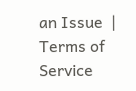an Issue  |  Terms of Service